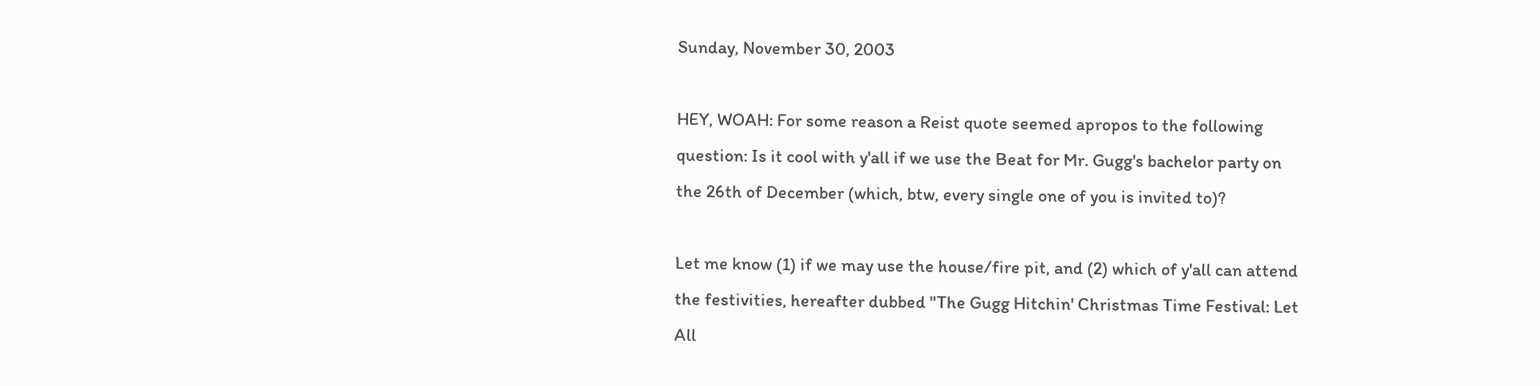Sunday, November 30, 2003

HEY, WOAH: For some reason a Reist quote seemed apropos to the following question: Is it cool with y'all if we use the Beat for Mr. Gugg's bachelor party on the 26th of December (which, btw, every single one of you is invited to)?

Let me know (1) if we may use the house/fire pit, and (2) which of y'all can attend the festivities, hereafter dubbed "The Gugg Hitchin' Christmas Time Festival: Let All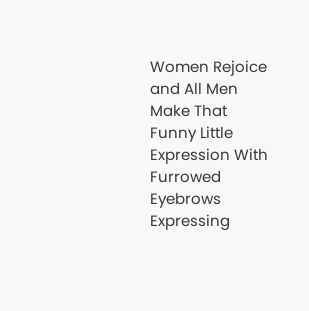Women Rejoice and All Men Make That Funny Little Expression With Furrowed Eyebrows Expressing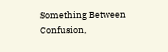Something Between Confusion,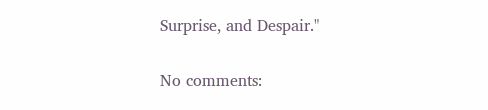Surprise, and Despair."

No comments: